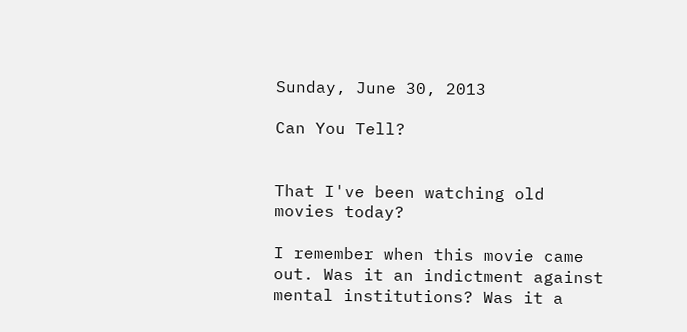Sunday, June 30, 2013

Can You Tell?


That I've been watching old movies today?

I remember when this movie came out. Was it an indictment against mental institutions? Was it a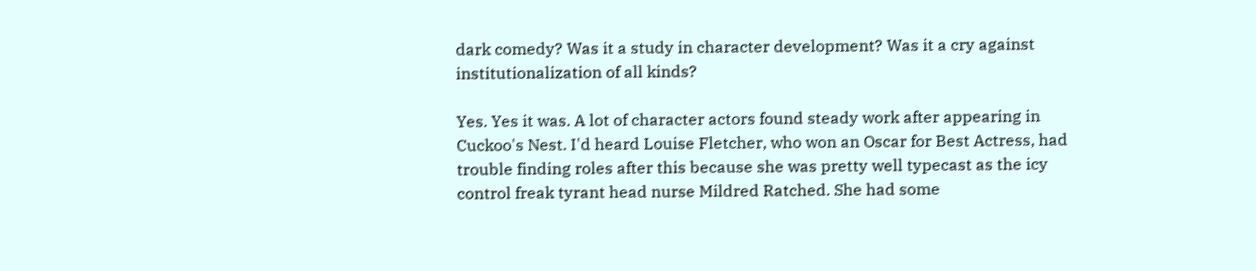dark comedy? Was it a study in character development? Was it a cry against institutionalization of all kinds?

Yes. Yes it was. A lot of character actors found steady work after appearing in Cuckoo's Nest. I'd heard Louise Fletcher, who won an Oscar for Best Actress, had trouble finding roles after this because she was pretty well typecast as the icy control freak tyrant head nurse Mildred Ratched. She had some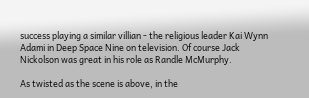success playing a similar villian - the religious leader Kai Wynn Adami in Deep Space Nine on television. Of course Jack Nickolson was great in his role as Randle McMurphy.

As twisted as the scene is above, in the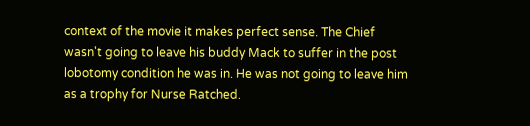context of the movie it makes perfect sense. The Chief wasn't going to leave his buddy Mack to suffer in the post lobotomy condition he was in. He was not going to leave him as a trophy for Nurse Ratched.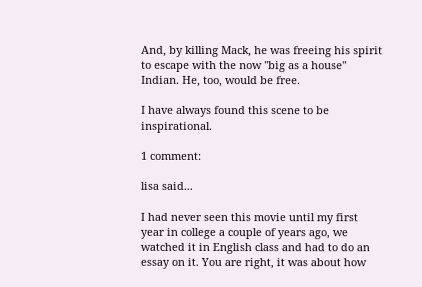And, by killing Mack, he was freeing his spirit to escape with the now "big as a house" Indian. He, too, would be free.

I have always found this scene to be inspirational.

1 comment:

lisa said...

I had never seen this movie until my first year in college a couple of years ago, we watched it in English class and had to do an essay on it. You are right, it was about how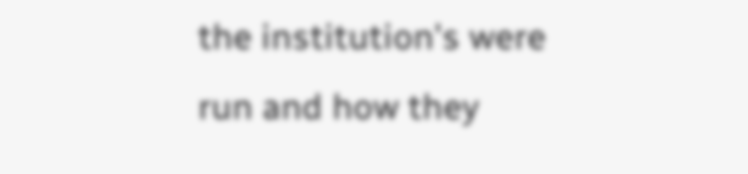the institution's were run and how they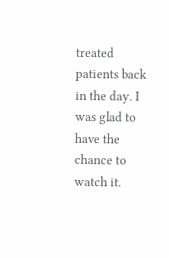treated patients back in the day. I was glad to have the chance to watch it.